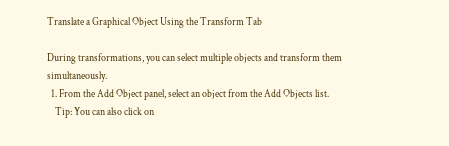Translate a Graphical Object Using the Transform Tab

During transformations, you can select multiple objects and transform them simultaneously.
  1. From the Add Object panel, select an object from the Add Objects list.
    Tip: You can also click on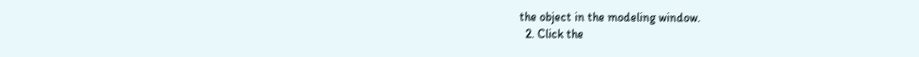the object in the modeling window.
  2. Click the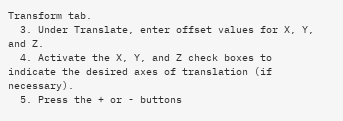Transform tab.
  3. Under Translate, enter offset values for X, Y, and Z.
  4. Activate the X, Y, and Z check boxes to indicate the desired axes of translation (if necessary).
  5. Press the + or - buttons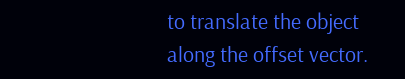to translate the object along the offset vector.